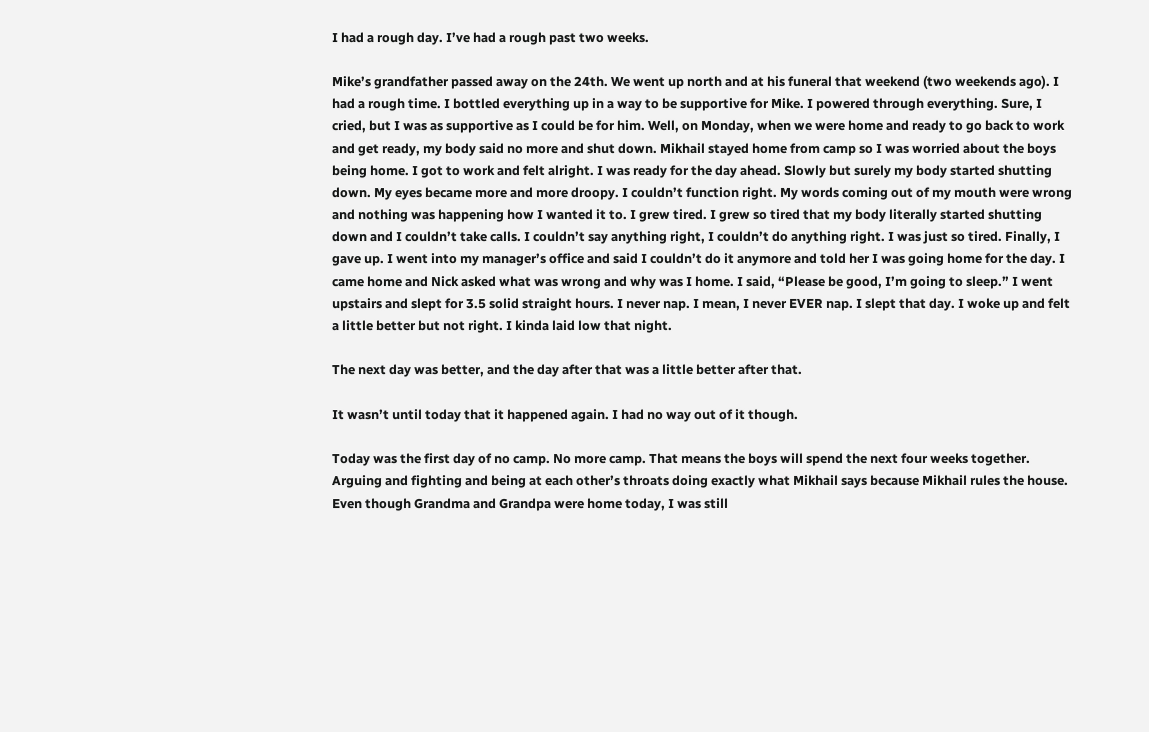I had a rough day. I’ve had a rough past two weeks.

Mike’s grandfather passed away on the 24th. We went up north and at his funeral that weekend (two weekends ago). I had a rough time. I bottled everything up in a way to be supportive for Mike. I powered through everything. Sure, I cried, but I was as supportive as I could be for him. Well, on Monday, when we were home and ready to go back to work and get ready, my body said no more and shut down. Mikhail stayed home from camp so I was worried about the boys being home. I got to work and felt alright. I was ready for the day ahead. Slowly but surely my body started shutting down. My eyes became more and more droopy. I couldn’t function right. My words coming out of my mouth were wrong and nothing was happening how I wanted it to. I grew tired. I grew so tired that my body literally started shutting down and I couldn’t take calls. I couldn’t say anything right, I couldn’t do anything right. I was just so tired. Finally, I gave up. I went into my manager’s office and said I couldn’t do it anymore and told her I was going home for the day. I came home and Nick asked what was wrong and why was I home. I said, “Please be good, I’m going to sleep.” I went upstairs and slept for 3.5 solid straight hours. I never nap. I mean, I never EVER nap. I slept that day. I woke up and felt a little better but not right. I kinda laid low that night.

The next day was better, and the day after that was a little better after that.

It wasn’t until today that it happened again. I had no way out of it though.

Today was the first day of no camp. No more camp. That means the boys will spend the next four weeks together. Arguing and fighting and being at each other’s throats doing exactly what Mikhail says because Mikhail rules the house. Even though Grandma and Grandpa were home today, I was still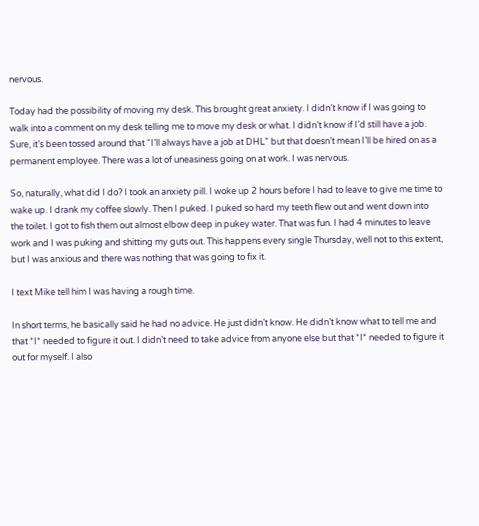nervous.

Today had the possibility of moving my desk. This brought great anxiety. I didn’t know if I was going to walk into a comment on my desk telling me to move my desk or what. I didn’t know if I’d still have a job. Sure, it’s been tossed around that “I’ll always have a job at DHL” but that doesn’t mean I’ll be hired on as a permanent employee. There was a lot of uneasiness going on at work. I was nervous.

So, naturally, what did I do? I took an anxiety pill. I woke up 2 hours before I had to leave to give me time to wake up. I drank my coffee slowly. Then I puked. I puked so hard my teeth flew out and went down into the toilet. I got to fish them out almost elbow deep in pukey water. That was fun. I had 4 minutes to leave work and I was puking and shitting my guts out. This happens every single Thursday, well not to this extent, but I was anxious and there was nothing that was going to fix it.

I text Mike tell him I was having a rough time.

In short terms, he basically said he had no advice. He just didn’t know. He didn’t know what to tell me and that *I* needed to figure it out. I didn’t need to take advice from anyone else but that *I* needed to figure it out for myself. I also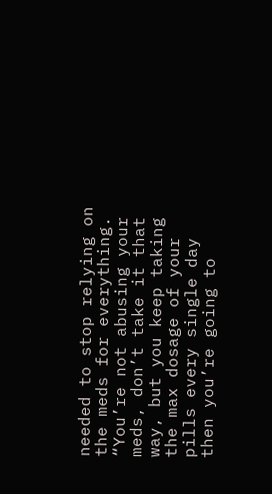needed to stop relying on the meds for everything. “You’re not abusing your meds, don’t take it that way, but you keep taking the max dosage of your pills every single day then you’re going to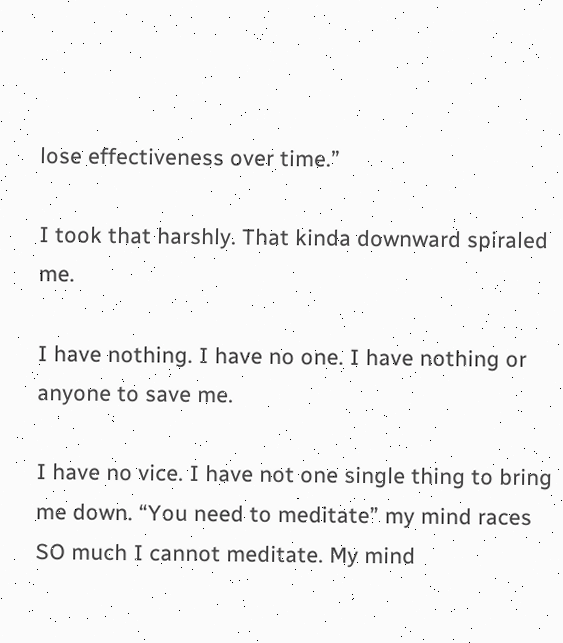lose effectiveness over time.”

I took that harshly. That kinda downward spiraled me.

I have nothing. I have no one. I have nothing or anyone to save me.

I have no vice. I have not one single thing to bring me down. “You need to meditate” my mind races SO much I cannot meditate. My mind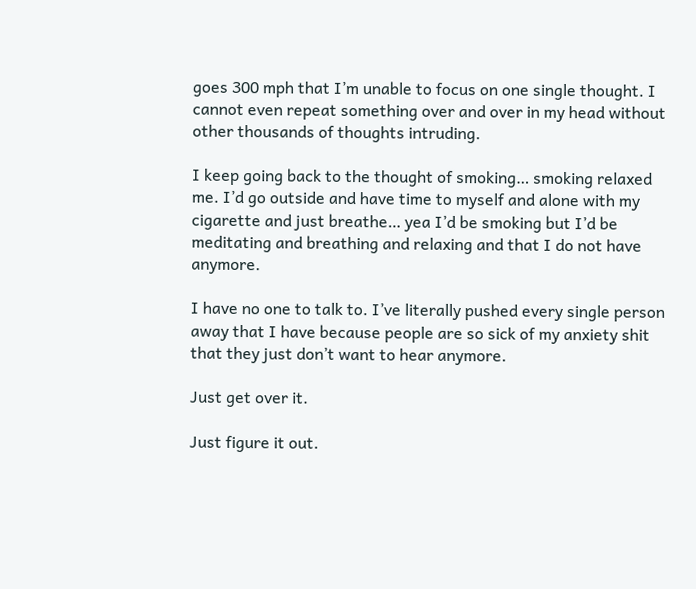goes 300 mph that I’m unable to focus on one single thought. I cannot even repeat something over and over in my head without other thousands of thoughts intruding.

I keep going back to the thought of smoking… smoking relaxed me. I’d go outside and have time to myself and alone with my cigarette and just breathe… yea I’d be smoking but I’d be meditating and breathing and relaxing and that I do not have anymore.

I have no one to talk to. I’ve literally pushed every single person away that I have because people are so sick of my anxiety shit that they just don’t want to hear anymore.

Just get over it.

Just figure it out.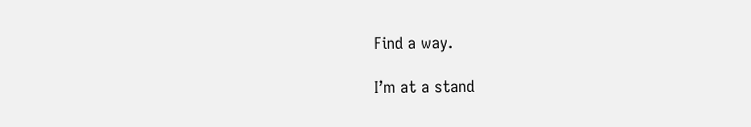Find a way.

I’m at a stand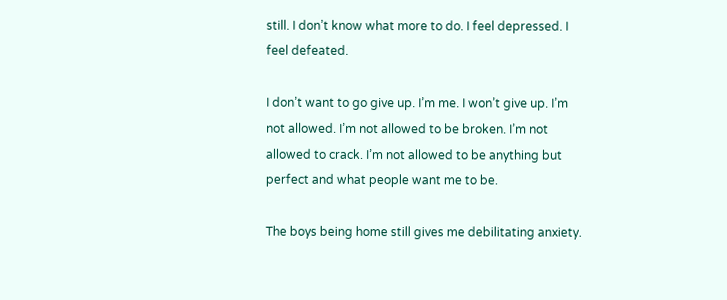still. I don’t know what more to do. I feel depressed. I feel defeated.

I don’t want to go give up. I’m me. I won’t give up. I’m not allowed. I’m not allowed to be broken. I’m not allowed to crack. I’m not allowed to be anything but perfect and what people want me to be.

The boys being home still gives me debilitating anxiety.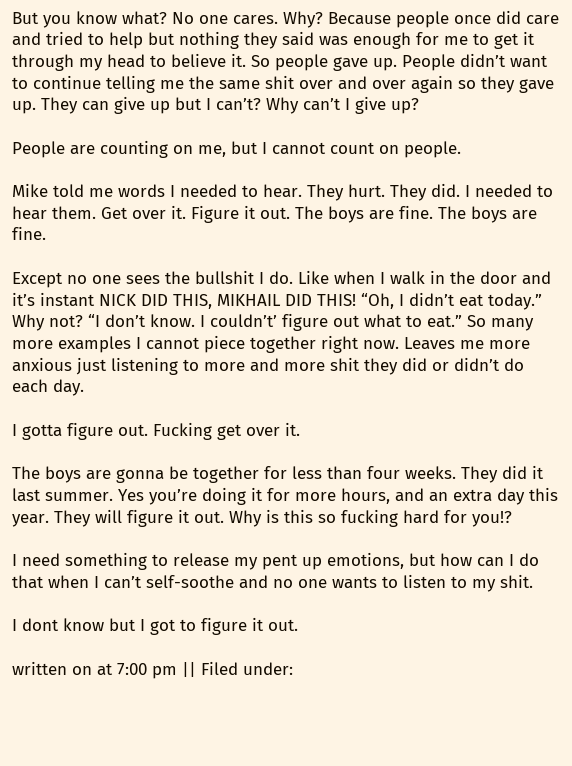But you know what? No one cares. Why? Because people once did care and tried to help but nothing they said was enough for me to get it through my head to believe it. So people gave up. People didn’t want to continue telling me the same shit over and over again so they gave up. They can give up but I can’t? Why can’t I give up?

People are counting on me, but I cannot count on people.

Mike told me words I needed to hear. They hurt. They did. I needed to hear them. Get over it. Figure it out. The boys are fine. The boys are fine.

Except no one sees the bullshit I do. Like when I walk in the door and it’s instant NICK DID THIS, MIKHAIL DID THIS! “Oh, I didn’t eat today.” Why not? “I don’t know. I couldn’t’ figure out what to eat.” So many more examples I cannot piece together right now. Leaves me more anxious just listening to more and more shit they did or didn’t do each day.

I gotta figure out. Fucking get over it.

The boys are gonna be together for less than four weeks. They did it last summer. Yes you’re doing it for more hours, and an extra day this year. They will figure it out. Why is this so fucking hard for you!?

I need something to release my pent up emotions, but how can I do that when I can’t self-soothe and no one wants to listen to my shit.

I dont know but I got to figure it out.

written on at 7:00 pm || Filed under: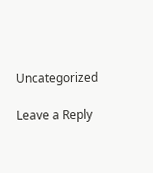Uncategorized

Leave a Reply